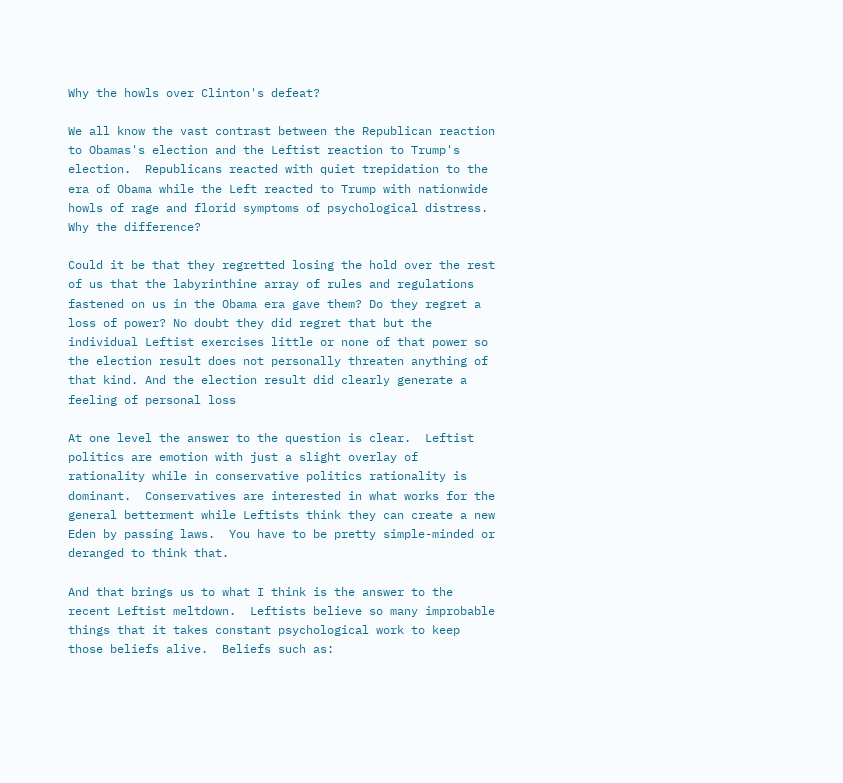Why the howls over Clinton's defeat?

We all know the vast contrast between the Republican reaction to Obamas's election and the Leftist reaction to Trump's election.  Republicans reacted with quiet trepidation to the era of Obama while the Left reacted to Trump with nationwide howls of rage and florid symptoms of psychological distress. Why the difference?

Could it be that they regretted losing the hold over the rest of us that the labyrinthine array of rules and regulations fastened on us in the Obama era gave them? Do they regret a loss of power? No doubt they did regret that but the individual Leftist exercises little or none of that power so the election result does not personally threaten anything of that kind. And the election result did clearly generate a feeling of personal loss

At one level the answer to the question is clear.  Leftist politics are emotion with just a slight overlay of rationality while in conservative politics rationality is dominant.  Conservatives are interested in what works for the general betterment while Leftists think they can create a new Eden by passing laws.  You have to be pretty simple-minded or deranged to think that.

And that brings us to what I think is the answer to the recent Leftist meltdown.  Leftists believe so many improbable things that it takes constant psychological work to keep those beliefs alive.  Beliefs such as: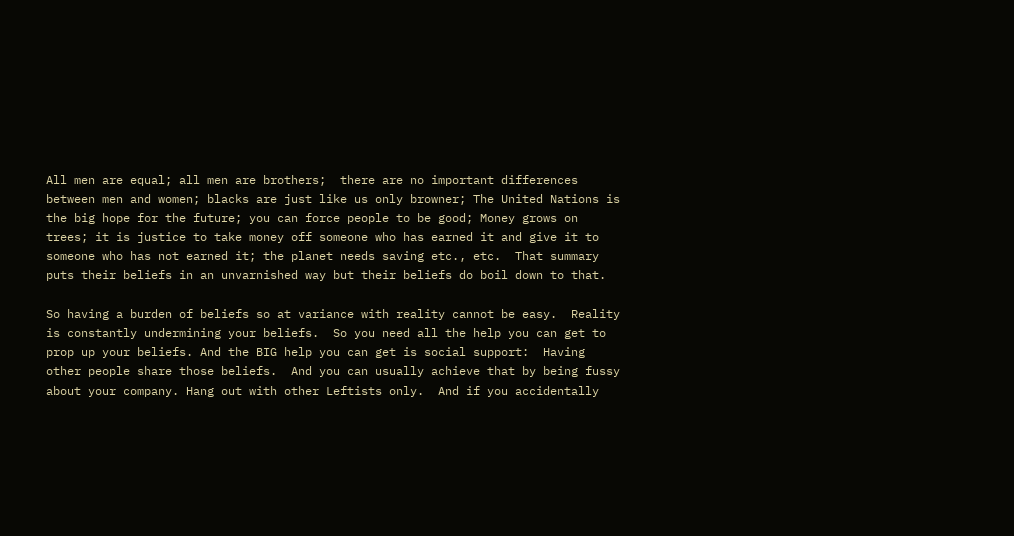All men are equal; all men are brothers;  there are no important differences between men and women; blacks are just like us only browner; The United Nations is the big hope for the future; you can force people to be good; Money grows on trees; it is justice to take money off someone who has earned it and give it to someone who has not earned it; the planet needs saving etc., etc.  That summary puts their beliefs in an unvarnished way but their beliefs do boil down to that.

So having a burden of beliefs so at variance with reality cannot be easy.  Reality is constantly undermining your beliefs.  So you need all the help you can get to prop up your beliefs. And the BIG help you can get is social support:  Having other people share those beliefs.  And you can usually achieve that by being fussy about your company. Hang out with other Leftists only.  And if you accidentally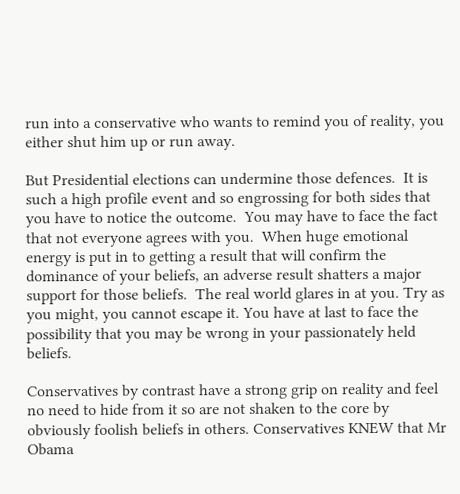run into a conservative who wants to remind you of reality, you either shut him up or run away.

But Presidential elections can undermine those defences.  It is such a high profile event and so engrossing for both sides that you have to notice the outcome.  You may have to face the fact that not everyone agrees with you.  When huge emotional energy is put in to getting a result that will confirm the dominance of your beliefs, an adverse result shatters a major support for those beliefs.  The real world glares in at you. Try as you might, you cannot escape it. You have at last to face the possibility that you may be wrong in your passionately held beliefs.

Conservatives by contrast have a strong grip on reality and feel no need to hide from it so are not shaken to the core by obviously foolish beliefs in others. Conservatives KNEW that Mr Obama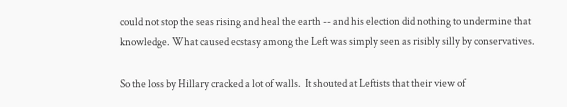could not stop the seas rising and heal the earth -- and his election did nothing to undermine that knowledge. What caused ecstasy among the Left was simply seen as risibly silly by conservatives.

So the loss by Hillary cracked a lot of walls.  It shouted at Leftists that their view of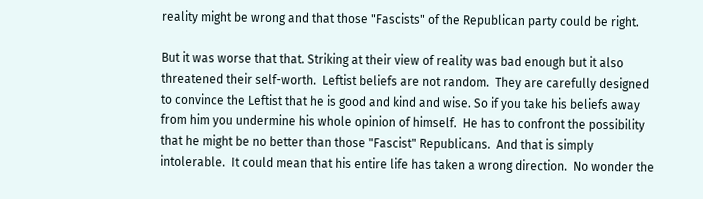reality might be wrong and that those "Fascists" of the Republican party could be right.

But it was worse that that. Striking at their view of reality was bad enough but it also threatened their self-worth.  Leftist beliefs are not random.  They are carefully designed to convince the Leftist that he is good and kind and wise. So if you take his beliefs away from him you undermine his whole opinion of himself.  He has to confront the possibility that he might be no better than those "Fascist" Republicans.  And that is simply intolerable.  It could mean that his entire life has taken a wrong direction.  No wonder the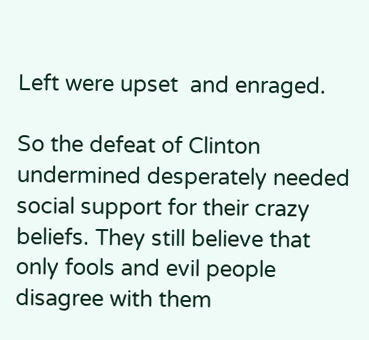Left were upset  and enraged.

So the defeat of Clinton undermined desperately needed social support for their crazy beliefs. They still believe that only fools and evil people disagree with them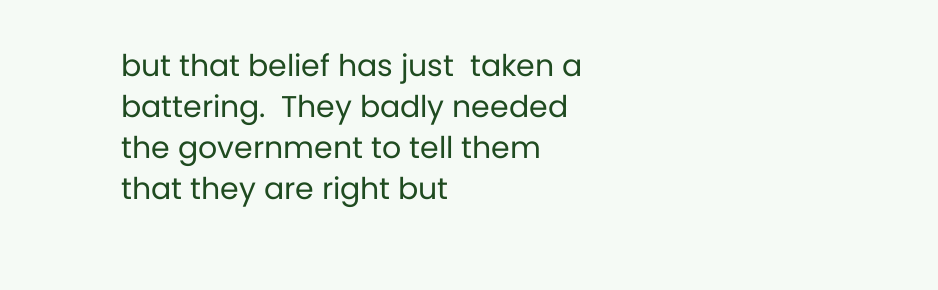but that belief has just  taken a battering.  They badly needed the government to tell them that they are right but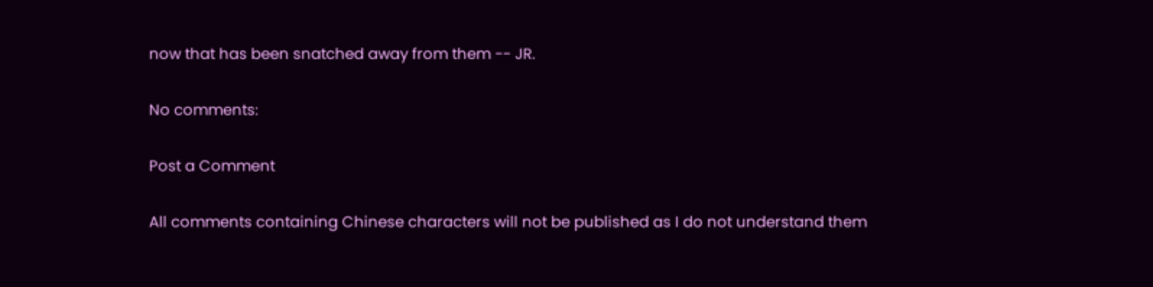now that has been snatched away from them -- JR.

No comments:

Post a Comment

All comments containing Chinese characters will not be published as I do not understand them